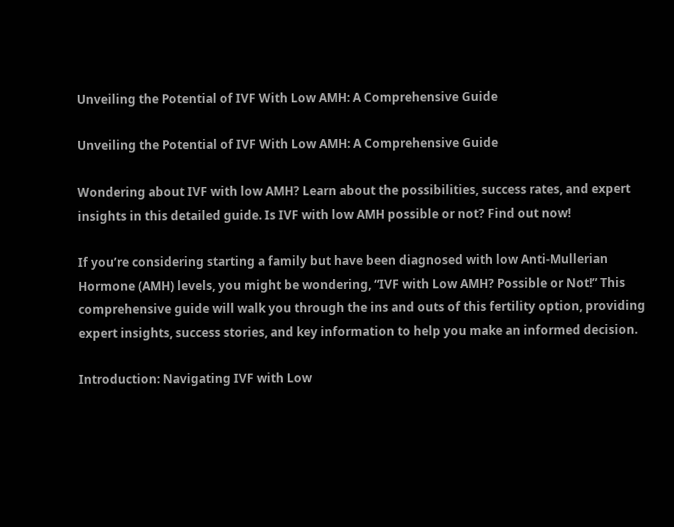Unveiling the Potential of IVF With Low AMH: A Comprehensive Guide

Unveiling the Potential of IVF With Low AMH: A Comprehensive Guide

Wondering about IVF with low AMH? Learn about the possibilities, success rates, and expert insights in this detailed guide. Is IVF with low AMH possible or not? Find out now!

If you’re considering starting a family but have been diagnosed with low Anti-Mullerian Hormone (AMH) levels, you might be wondering, “IVF with Low AMH? Possible or Not!” This comprehensive guide will walk you through the ins and outs of this fertility option, providing expert insights, success stories, and key information to help you make an informed decision.

Introduction: Navigating IVF with Low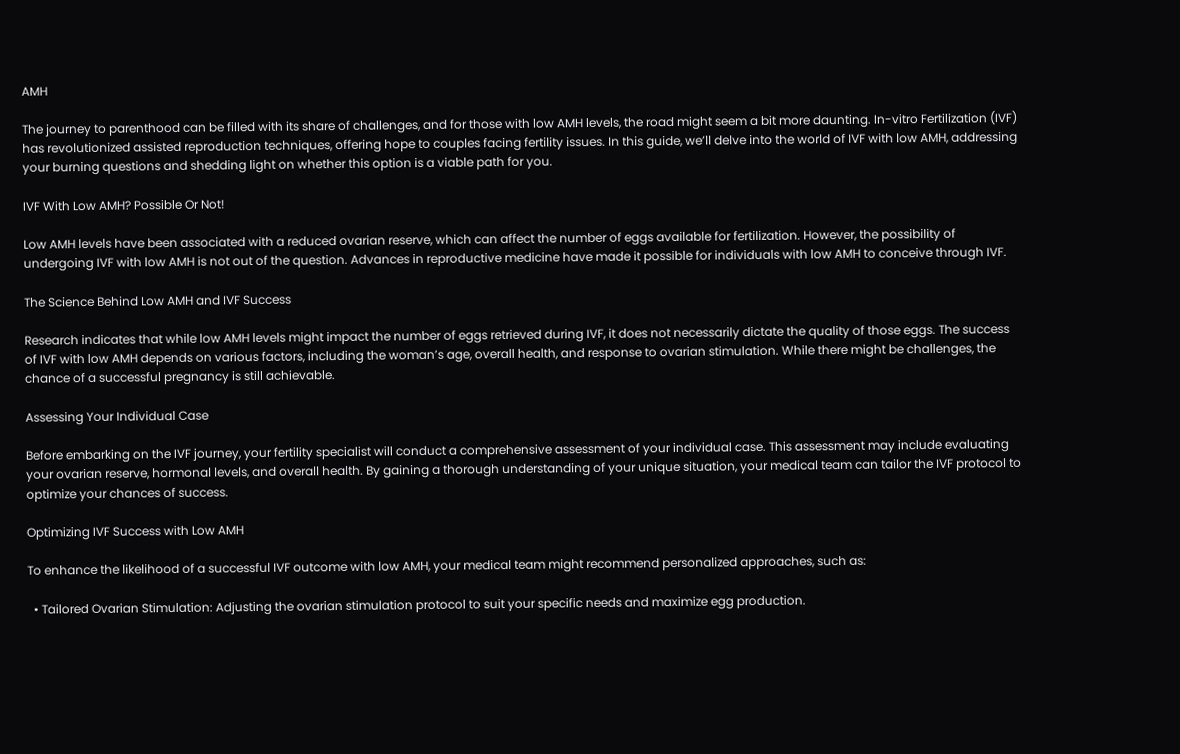AMH

The journey to parenthood can be filled with its share of challenges, and for those with low AMH levels, the road might seem a bit more daunting. In-vitro Fertilization (IVF) has revolutionized assisted reproduction techniques, offering hope to couples facing fertility issues. In this guide, we’ll delve into the world of IVF with low AMH, addressing your burning questions and shedding light on whether this option is a viable path for you.

IVF With Low AMH? Possible Or Not!

Low AMH levels have been associated with a reduced ovarian reserve, which can affect the number of eggs available for fertilization. However, the possibility of undergoing IVF with low AMH is not out of the question. Advances in reproductive medicine have made it possible for individuals with low AMH to conceive through IVF.

The Science Behind Low AMH and IVF Success

Research indicates that while low AMH levels might impact the number of eggs retrieved during IVF, it does not necessarily dictate the quality of those eggs. The success of IVF with low AMH depends on various factors, including the woman’s age, overall health, and response to ovarian stimulation. While there might be challenges, the chance of a successful pregnancy is still achievable.

Assessing Your Individual Case

Before embarking on the IVF journey, your fertility specialist will conduct a comprehensive assessment of your individual case. This assessment may include evaluating your ovarian reserve, hormonal levels, and overall health. By gaining a thorough understanding of your unique situation, your medical team can tailor the IVF protocol to optimize your chances of success.

Optimizing IVF Success with Low AMH

To enhance the likelihood of a successful IVF outcome with low AMH, your medical team might recommend personalized approaches, such as:

  • Tailored Ovarian Stimulation: Adjusting the ovarian stimulation protocol to suit your specific needs and maximize egg production.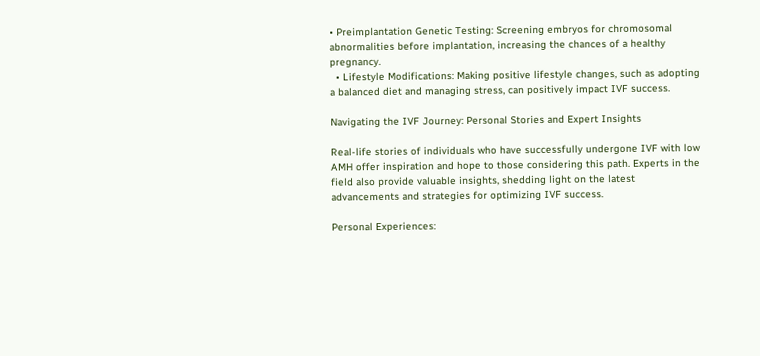• Preimplantation Genetic Testing: Screening embryos for chromosomal abnormalities before implantation, increasing the chances of a healthy pregnancy.
  • Lifestyle Modifications: Making positive lifestyle changes, such as adopting a balanced diet and managing stress, can positively impact IVF success.

Navigating the IVF Journey: Personal Stories and Expert Insights

Real-life stories of individuals who have successfully undergone IVF with low AMH offer inspiration and hope to those considering this path. Experts in the field also provide valuable insights, shedding light on the latest advancements and strategies for optimizing IVF success.

Personal Experiences: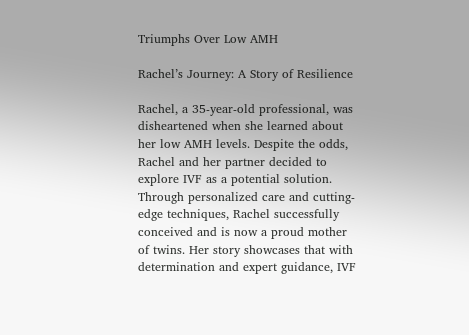Triumphs Over Low AMH

Rachel’s Journey: A Story of Resilience

Rachel, a 35-year-old professional, was disheartened when she learned about her low AMH levels. Despite the odds, Rachel and her partner decided to explore IVF as a potential solution. Through personalized care and cutting-edge techniques, Rachel successfully conceived and is now a proud mother of twins. Her story showcases that with determination and expert guidance, IVF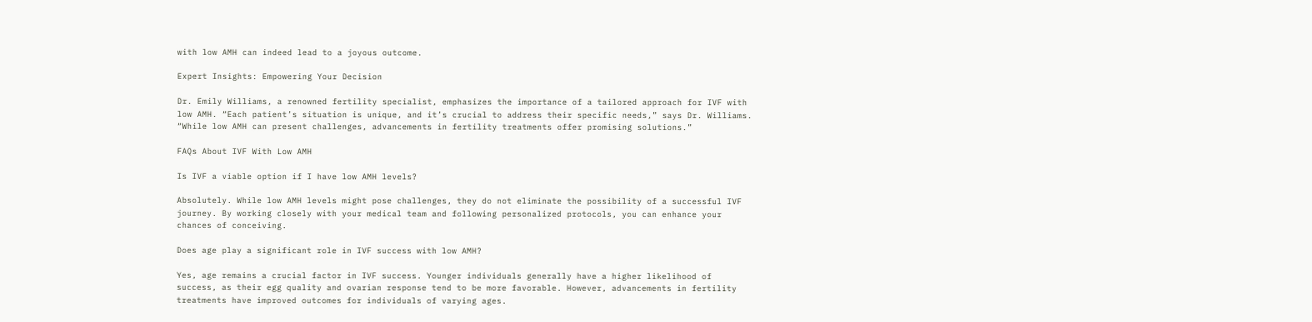with low AMH can indeed lead to a joyous outcome.

Expert Insights: Empowering Your Decision

Dr. Emily Williams, a renowned fertility specialist, emphasizes the importance of a tailored approach for IVF with low AMH. “Each patient’s situation is unique, and it’s crucial to address their specific needs,” says Dr. Williams. “While low AMH can present challenges, advancements in fertility treatments offer promising solutions.”

FAQs About IVF With Low AMH

Is IVF a viable option if I have low AMH levels?

Absolutely. While low AMH levels might pose challenges, they do not eliminate the possibility of a successful IVF journey. By working closely with your medical team and following personalized protocols, you can enhance your chances of conceiving.

Does age play a significant role in IVF success with low AMH?

Yes, age remains a crucial factor in IVF success. Younger individuals generally have a higher likelihood of success, as their egg quality and ovarian response tend to be more favorable. However, advancements in fertility treatments have improved outcomes for individuals of varying ages.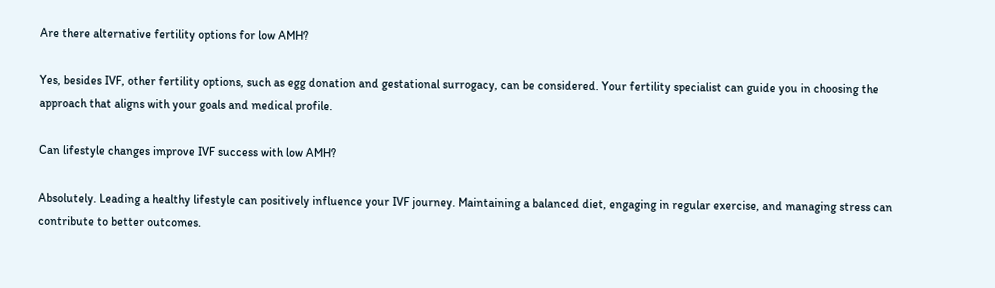Are there alternative fertility options for low AMH?

Yes, besides IVF, other fertility options, such as egg donation and gestational surrogacy, can be considered. Your fertility specialist can guide you in choosing the approach that aligns with your goals and medical profile.

Can lifestyle changes improve IVF success with low AMH?

Absolutely. Leading a healthy lifestyle can positively influence your IVF journey. Maintaining a balanced diet, engaging in regular exercise, and managing stress can contribute to better outcomes.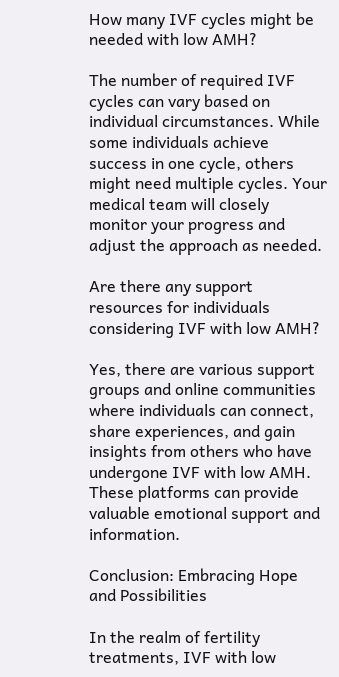How many IVF cycles might be needed with low AMH?

The number of required IVF cycles can vary based on individual circumstances. While some individuals achieve success in one cycle, others might need multiple cycles. Your medical team will closely monitor your progress and adjust the approach as needed.

Are there any support resources for individuals considering IVF with low AMH?

Yes, there are various support groups and online communities where individuals can connect, share experiences, and gain insights from others who have undergone IVF with low AMH. These platforms can provide valuable emotional support and information.

Conclusion: Embracing Hope and Possibilities

In the realm of fertility treatments, IVF with low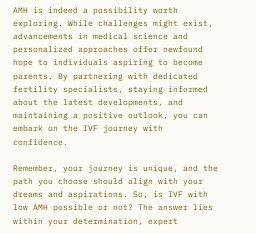AMH is indeed a possibility worth exploring. While challenges might exist, advancements in medical science and personalized approaches offer newfound hope to individuals aspiring to become parents. By partnering with dedicated fertility specialists, staying informed about the latest developments, and maintaining a positive outlook, you can embark on the IVF journey with confidence.

Remember, your journey is unique, and the path you choose should align with your dreams and aspirations. So, is IVF with low AMH possible or not? The answer lies within your determination, expert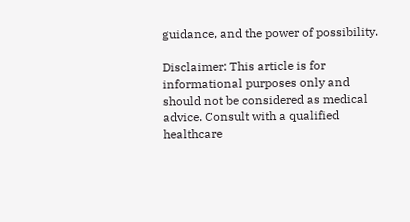guidance, and the power of possibility.

Disclaimer: This article is for informational purposes only and should not be considered as medical advice. Consult with a qualified healthcare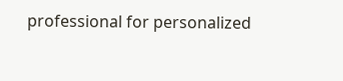professional for personalized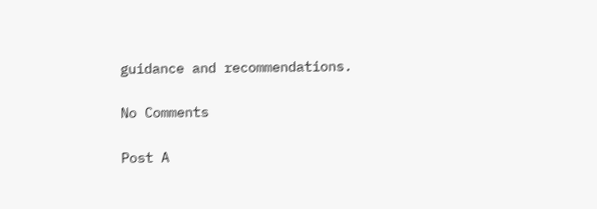guidance and recommendations.

No Comments

Post A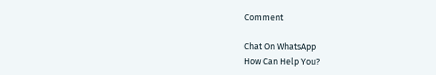Comment

Chat On WhatsApp
How Can Help You?